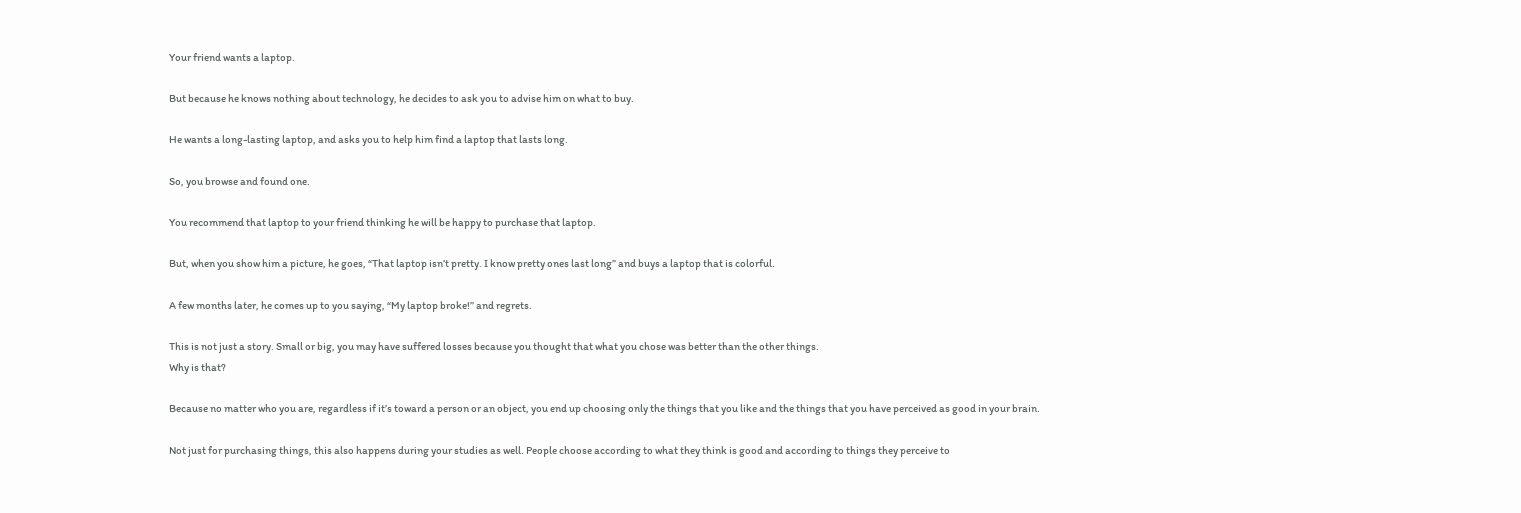Your friend wants a laptop.

But because he knows nothing about technology, he decides to ask you to advise him on what to buy.

He wants a long-lasting laptop, and asks you to help him find a laptop that lasts long.

So, you browse and found one.

You recommend that laptop to your friend thinking he will be happy to purchase that laptop.

But, when you show him a picture, he goes, “That laptop isn’t pretty. I know pretty ones last long” and buys a laptop that is colorful.

A few months later, he comes up to you saying, “My laptop broke!” and regrets.

This is not just a story. Small or big, you may have suffered losses because you thought that what you chose was better than the other things.
Why is that?

Because no matter who you are, regardless if it’s toward a person or an object, you end up choosing only the things that you like and the things that you have perceived as good in your brain.

Not just for purchasing things, this also happens during your studies as well. People choose according to what they think is good and according to things they perceive to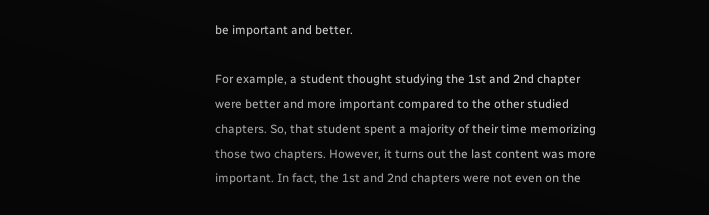be important and better.

For example, a student thought studying the 1st and 2nd chapter were better and more important compared to the other studied chapters. So, that student spent a majority of their time memorizing those two chapters. However, it turns out the last content was more important. In fact, the 1st and 2nd chapters were not even on the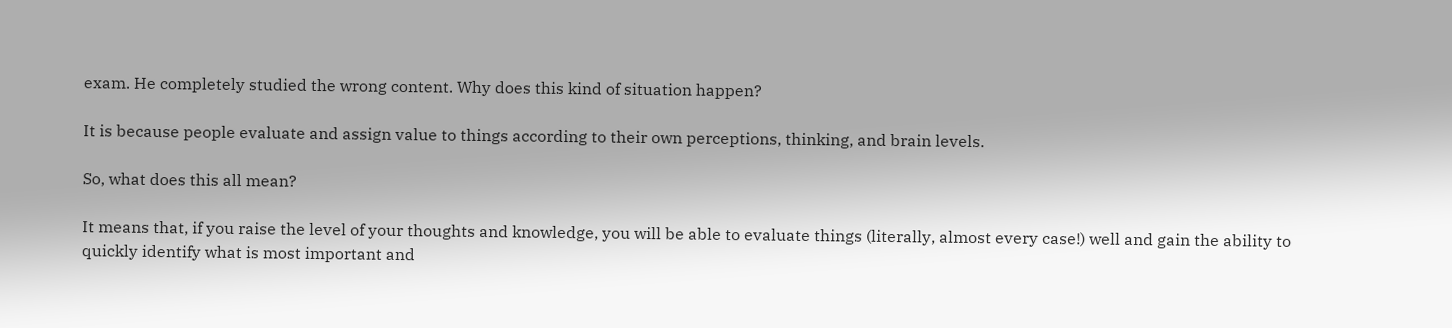exam. He completely studied the wrong content. Why does this kind of situation happen?

It is because people evaluate and assign value to things according to their own perceptions, thinking, and brain levels.

So, what does this all mean?

It means that, if you raise the level of your thoughts and knowledge, you will be able to evaluate things (literally, almost every case!) well and gain the ability to quickly identify what is most important and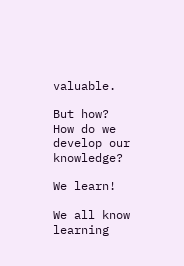valuable.

But how?  How do we develop our knowledge?

We learn!

We all know learning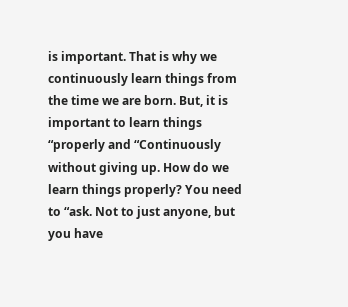is important. That is why we continuously learn things from the time we are born. But, it is important to learn things “properly and “Continuously without giving up. How do we learn things properly? You need to “ask. Not to just anyone, but you have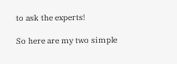to ask the experts!

So here are my two simple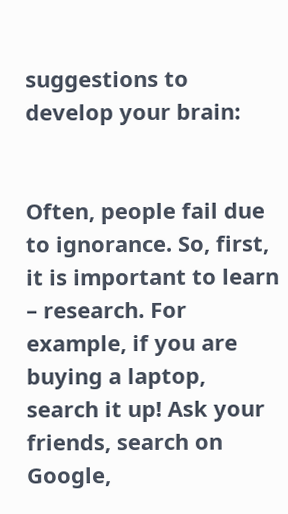suggestions to develop your brain:


Often, people fail due to ignorance. So, first, it is important to learn – research. For example, if you are buying a laptop, search it up! Ask your friends, search on Google,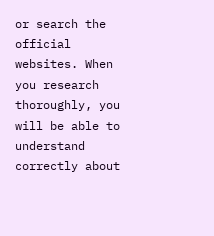or search the official websites. When you research thoroughly, you will be able to understand correctly about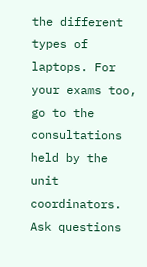the different types of laptops. For your exams too, go to the consultations held by the unit coordinators. Ask questions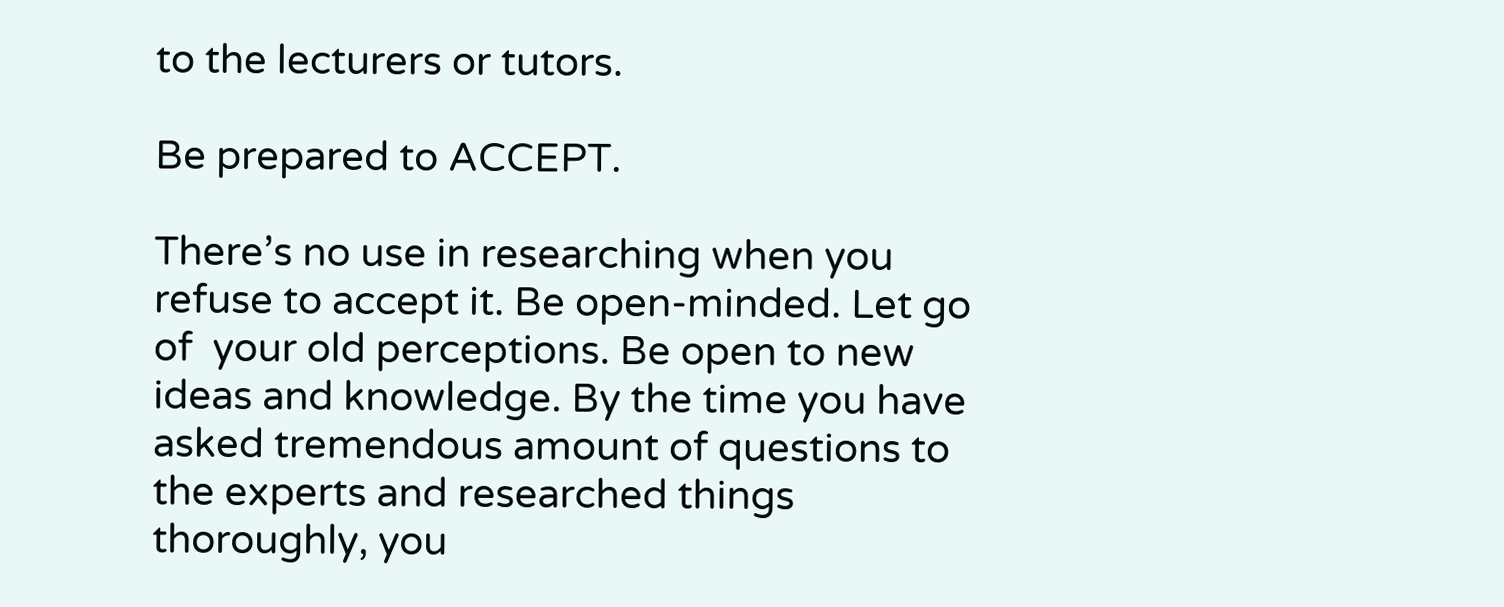to the lecturers or tutors.

Be prepared to ACCEPT.

There’s no use in researching when you refuse to accept it. Be open-minded. Let go of  your old perceptions. Be open to new ideas and knowledge. By the time you have asked tremendous amount of questions to the experts and researched things thoroughly, you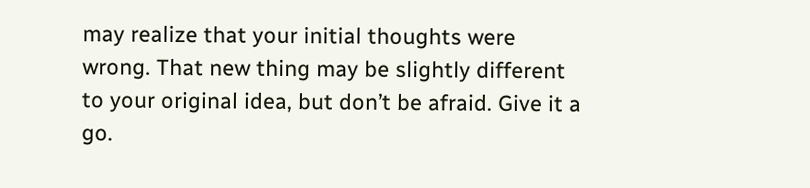may realize that your initial thoughts were wrong. That new thing may be slightly different to your original idea, but don’t be afraid. Give it a go.